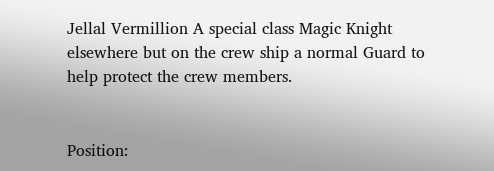Jellal Vermillion A special class Magic Knight elsewhere but on the crew ship a normal Guard to help protect the crew members.


Position: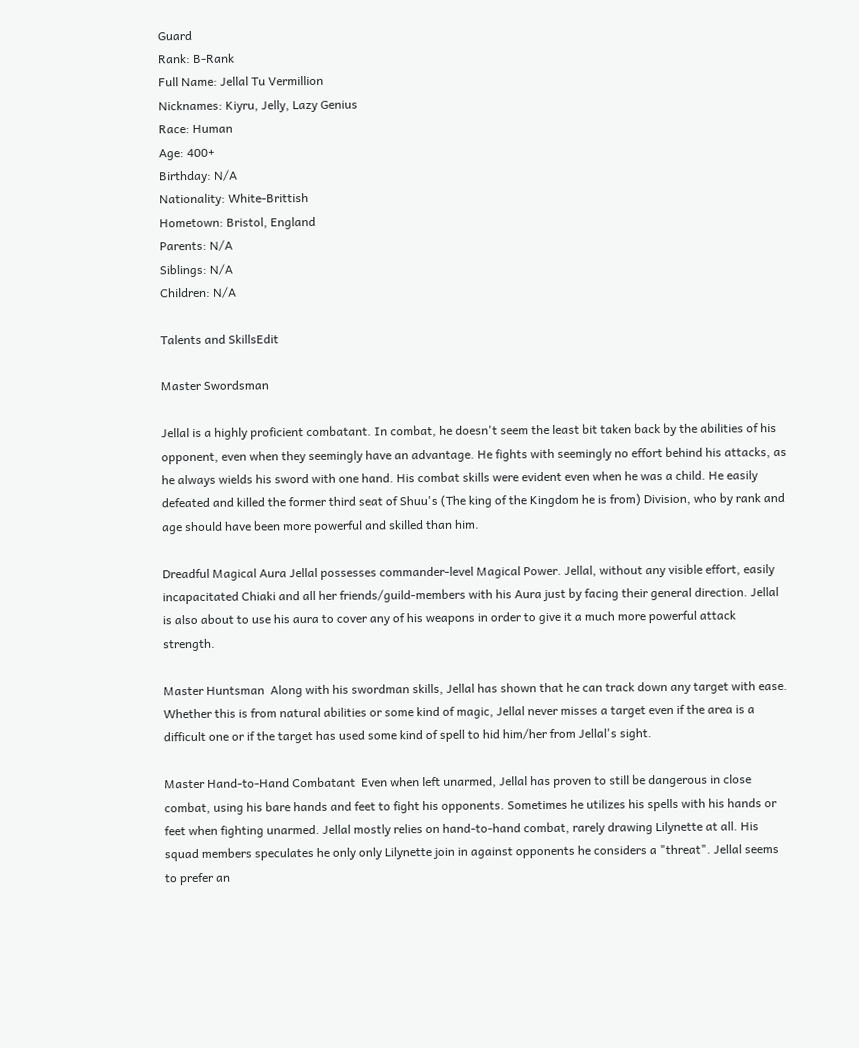Guard
Rank: B-Rank
Full Name: Jellal Tu Vermillion
Nicknames: Kiyru, Jelly, Lazy Genius
Race: Human
Age: 400+
Birthday: N/A
Nationality: White-Brittish
Hometown: Bristol, England
Parents: N/A
Siblings: N/A
Children: N/A

Talents and SkillsEdit

Master Swordsman

Jellal is a highly proficient combatant. In combat, he doesn't seem the least bit taken back by the abilities of his opponent, even when they seemingly have an advantage. He fights with seemingly no effort behind his attacks, as he always wields his sword with one hand. His combat skills were evident even when he was a child. He easily defeated and killed the former third seat of Shuu's (The king of the Kingdom he is from) Division, who by rank and age should have been more powerful and skilled than him.

Dreadful Magical Aura Jellal possesses commander-level Magical Power. Jellal, without any visible effort, easily incapacitated Chiaki and all her friends/guild-members with his Aura just by facing their general direction. Jellal is also about to use his aura to cover any of his weapons in order to give it a much more powerful attack strength.

Master Huntsman  Along with his swordman skills, Jellal has shown that he can track down any target with ease. Whether this is from natural abilities or some kind of magic, Jellal never misses a target even if the area is a difficult one or if the target has used some kind of spell to hid him/her from Jellal's sight.

Master Hand-to-Hand Combatant  Even when left unarmed, Jellal has proven to still be dangerous in close combat, using his bare hands and feet to fight his opponents. Sometimes he utilizes his spells with his hands or feet when fighting unarmed. Jellal mostly relies on hand-to-hand combat, rarely drawing Lilynette at all. His squad members speculates he only only Lilynette join in against opponents he considers a "threat". Jellal seems to prefer an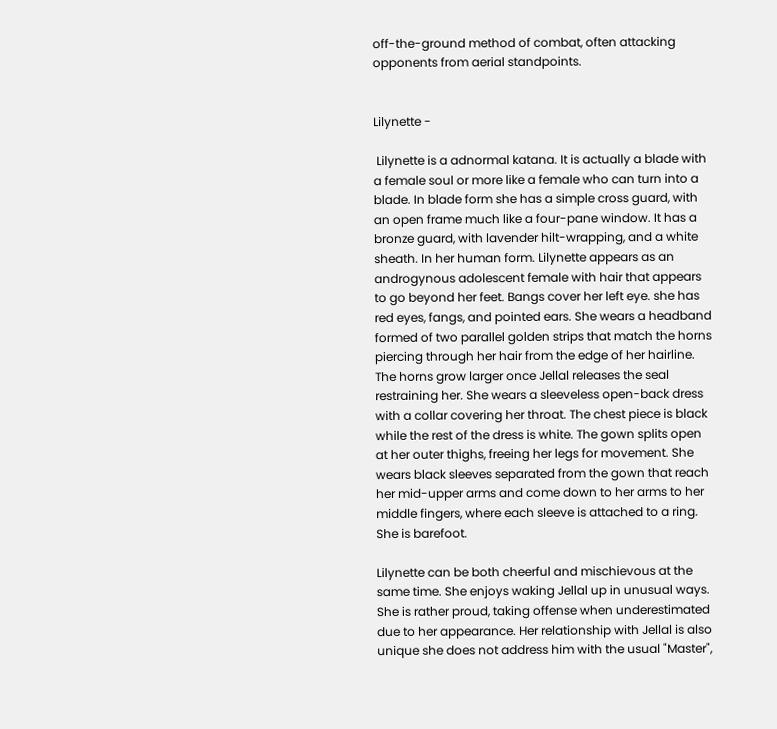off-the-ground method of combat, often attacking opponents from aerial standpoints.


Lilynette -

 Lilynette is a adnormal katana. It is actually a blade with a female soul or more like a female who can turn into a blade. In blade form she has a simple cross guard, with an open frame much like a four-pane window. It has a bronze guard, with lavender hilt-wrapping, and a white sheath. In her human form. Lilynette appears as an androgynous adolescent female with hair that appears to go beyond her feet. Bangs cover her left eye. she has red eyes, fangs, and pointed ears. She wears a headband formed of two parallel golden strips that match the horns piercing through her hair from the edge of her hairline. The horns grow larger once Jellal releases the seal restraining her. She wears a sleeveless open-back dress with a collar covering her throat. The chest piece is black while the rest of the dress is white. The gown splits open at her outer thighs, freeing her legs for movement. She wears black sleeves separated from the gown that reach her mid-upper arms and come down to her arms to her middle fingers, where each sleeve is attached to a ring. She is barefoot.

Lilynette can be both cheerful and mischievous at the same time. She enjoys waking Jellal up in unusual ways. She is rather proud, taking offense when underestimated due to her appearance. Her relationship with Jellal is also unique she does not address him with the usual "Master",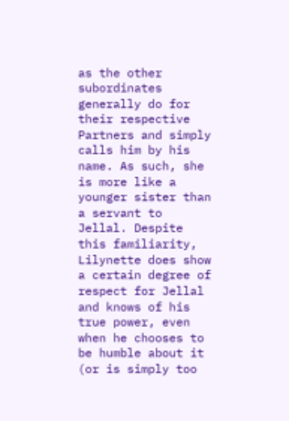as the other subordinates generally do for their respective Partners and simply calls him by his name. As such, she is more like a younger sister than a servant to Jellal. Despite this familiarity, Lilynette does show a certain degree of respect for Jellal and knows of his true power, even when he chooses to be humble about it (or is simply too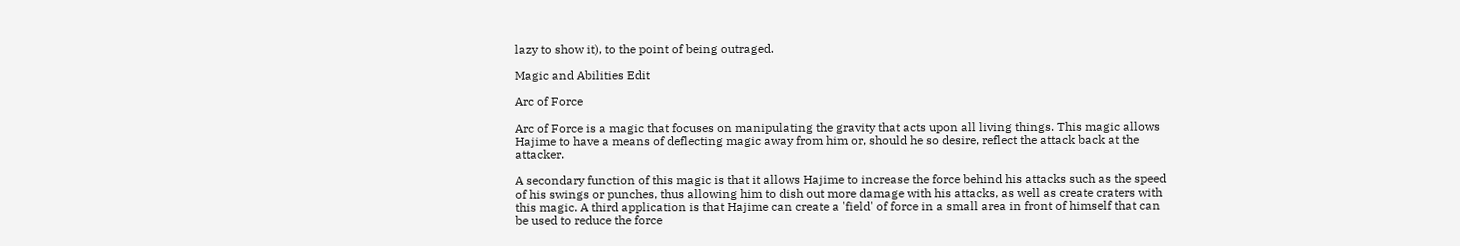lazy to show it), to the point of being outraged.

Magic and Abilities Edit

Arc of Force

Arc of Force is a magic that focuses on manipulating the gravity that acts upon all living things. This magic allows Hajime to have a means of deflecting magic away from him or, should he so desire, reflect the attack back at the attacker.

A secondary function of this magic is that it allows Hajime to increase the force behind his attacks such as the speed of his swings or punches, thus allowing him to dish out more damage with his attacks, as well as create craters with this magic. A third application is that Hajime can create a 'field' of force in a small area in front of himself that can be used to reduce the force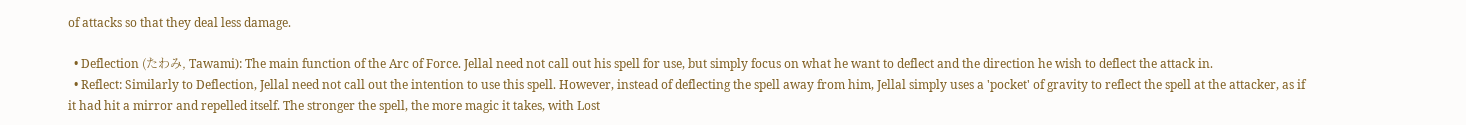of attacks so that they deal less damage.

  • Deflection (たわみ, Tawami): The main function of the Arc of Force. Jellal need not call out his spell for use, but simply focus on what he want to deflect and the direction he wish to deflect the attack in.
  • Reflect: Similarly to Deflection, Jellal need not call out the intention to use this spell. However, instead of deflecting the spell away from him, Jellal simply uses a 'pocket' of gravity to reflect the spell at the attacker, as if it had hit a mirror and repelled itself. The stronger the spell, the more magic it takes, with Lost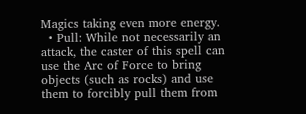Magics taking even more energy.
  • Pull: While not necessarily an attack, the caster of this spell can use the Arc of Force to bring objects (such as rocks) and use them to forcibly pull them from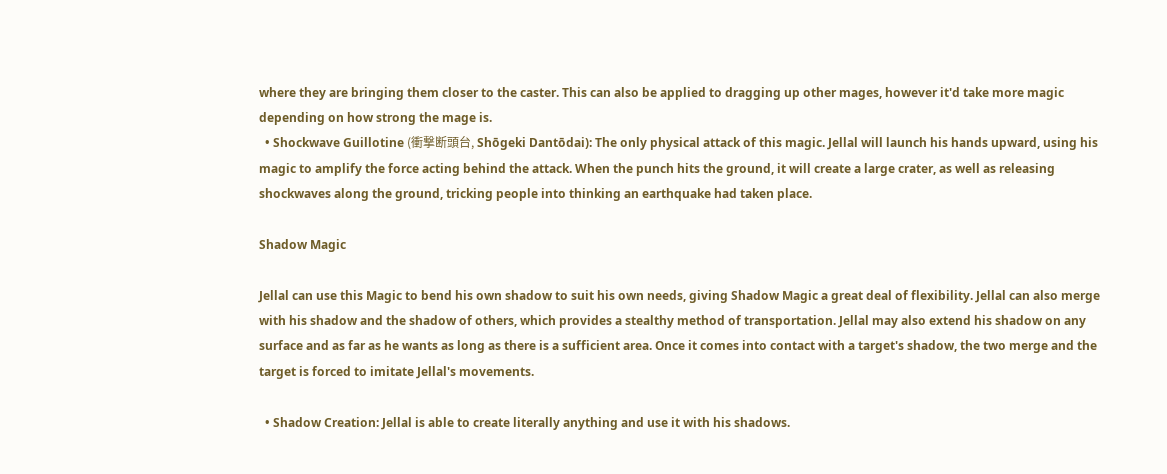where they are bringing them closer to the caster. This can also be applied to dragging up other mages, however it'd take more magic depending on how strong the mage is.
  • Shockwave Guillotine (衝撃断頭台, Shōgeki Dantōdai): The only physical attack of this magic. Jellal will launch his hands upward, using his magic to amplify the force acting behind the attack. When the punch hits the ground, it will create a large crater, as well as releasing shockwaves along the ground, tricking people into thinking an earthquake had taken place.

Shadow Magic

Jellal can use this Magic to bend his own shadow to suit his own needs, giving Shadow Magic a great deal of flexibility. Jellal can also merge with his shadow and the shadow of others, which provides a stealthy method of transportation. Jellal may also extend his shadow on any surface and as far as he wants as long as there is a sufficient area. Once it comes into contact with a target's shadow, the two merge and the target is forced to imitate Jellal's movements.

  • Shadow Creation: Jellal is able to create literally anything and use it with his shadows.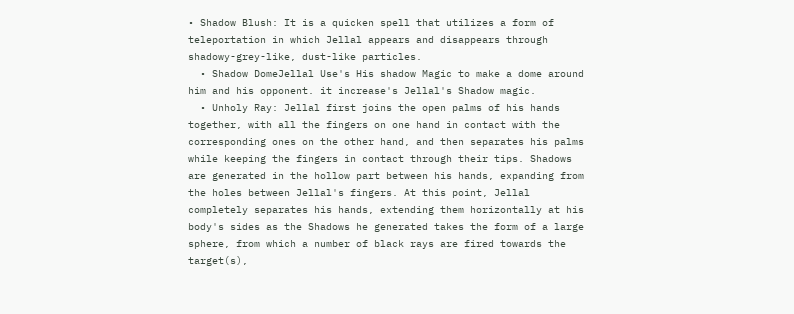• Shadow Blush: It is a quicken spell that utilizes a form of teleportation in which Jellal appears and disappears through shadowy-grey-like, dust-like particles.
  • Shadow DomeJellal Use's His shadow Magic to make a dome around him and his opponent. it increase's Jellal's Shadow magic.
  • Unholy Ray: Jellal first joins the open palms of his hands together, with all the fingers on one hand in contact with the corresponding ones on the other hand, and then separates his palms while keeping the fingers in contact through their tips. Shadows are generated in the hollow part between his hands, expanding from the holes between Jellal's fingers. At this point, Jellal completely separates his hands, extending them horizontally at his body's sides as the Shadows he generated takes the form of a large sphere, from which a number of black rays are fired towards the target(s),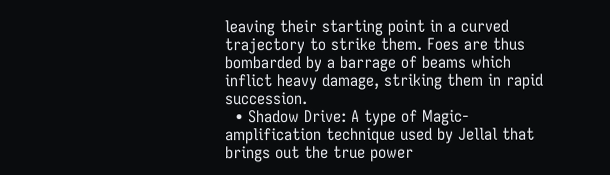leaving their starting point in a curved trajectory to strike them. Foes are thus bombarded by a barrage of beams which inflict heavy damage, striking them in rapid succession.
  • Shadow Drive: A type of Magic-amplification technique used by Jellal that brings out the true power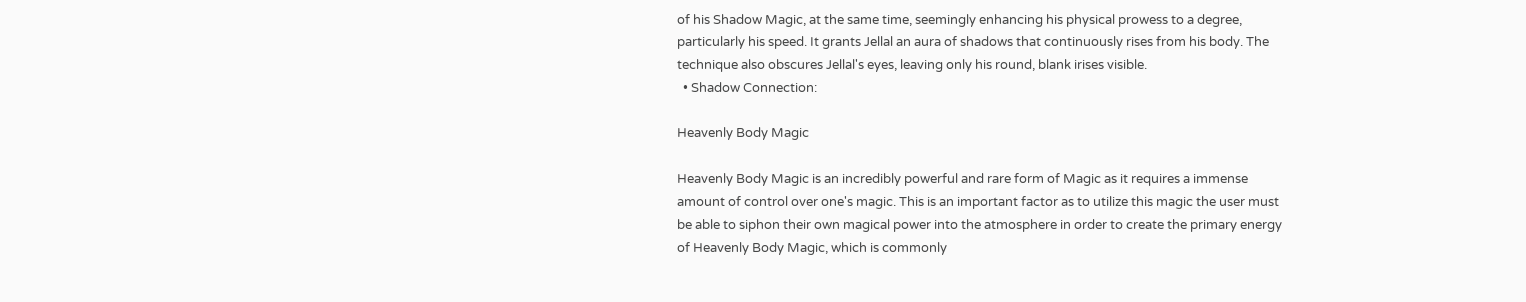of his Shadow Magic, at the same time, seemingly enhancing his physical prowess to a degree, particularly his speed. It grants Jellal an aura of shadows that continuously rises from his body. The technique also obscures Jellal's eyes, leaving only his round, blank irises visible.
  • Shadow Connection:

Heavenly Body Magic

Heavenly Body Magic is an incredibly powerful and rare form of Magic as it requires a immense amount of control over one's magic. This is an important factor as to utilize this magic the user must be able to siphon their own magical power into the atmosphere in order to create the primary energy of Heavenly Body Magic, which is commonly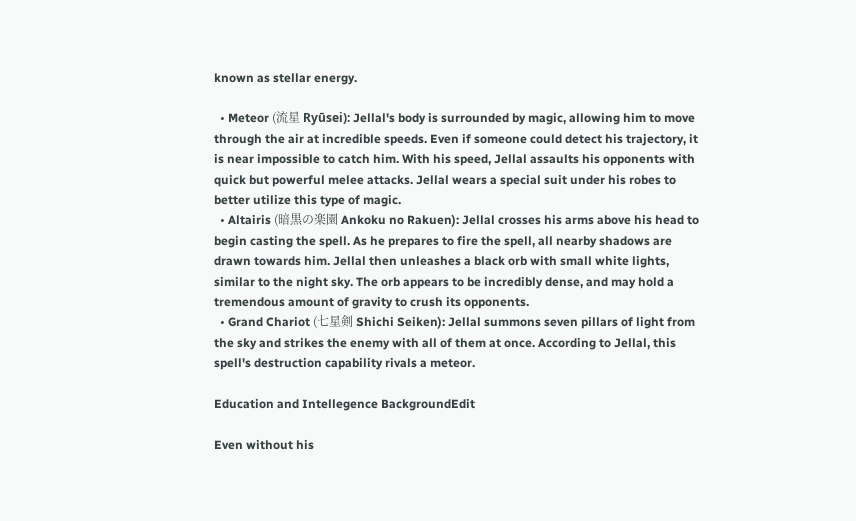known as stellar energy.

  • Meteor (流星 Ryūsei): Jellal's body is surrounded by magic, allowing him to move through the air at incredible speeds. Even if someone could detect his trajectory, it is near impossible to catch him. With his speed, Jellal assaults his opponents with quick but powerful melee attacks. Jellal wears a special suit under his robes to better utilize this type of magic.
  • Altairis (暗黒の楽園 Ankoku no Rakuen): Jellal crosses his arms above his head to begin casting the spell. As he prepares to fire the spell, all nearby shadows are drawn towards him. Jellal then unleashes a black orb with small white lights, similar to the night sky. The orb appears to be incredibly dense, and may hold a tremendous amount of gravity to crush its opponents.
  • Grand Chariot (七星剣 Shichi Seiken): Jellal summons seven pillars of light from the sky and strikes the enemy with all of them at once. According to Jellal, this spell's destruction capability rivals a meteor.

Education and Intellegence BackgroundEdit

Even without his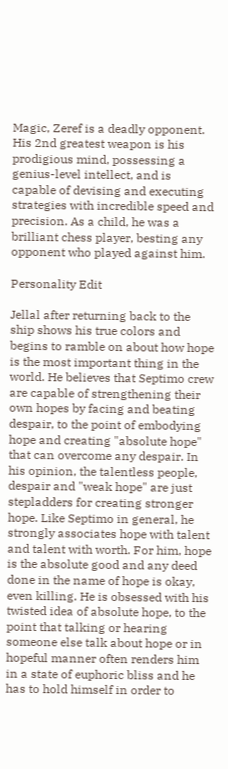Magic, Zeref is a deadly opponent. His 2nd greatest weapon is his prodigious mind, possessing a genius-level intellect, and is capable of devising and executing strategies with incredible speed and precision. As a child, he was a brilliant chess player, besting any opponent who played against him.

Personality Edit

Jellal after returning back to the ship shows his true colors and begins to ramble on about how hope is the most important thing in the world. He believes that Septimo crew are capable of strengthening their own hopes by facing and beating despair, to the point of embodying hope and creating "absolute hope" that can overcome any despair. In his opinion, the talentless people, despair and "weak hope" are just stepladders for creating stronger hope. Like Septimo in general, he strongly associates hope with talent and talent with worth. For him, hope is the absolute good and any deed done in the name of hope is okay, even killing. He is obsessed with his twisted idea of absolute hope, to the point that talking or hearing someone else talk about hope or in hopeful manner often renders him in a state of euphoric bliss and he has to hold himself in order to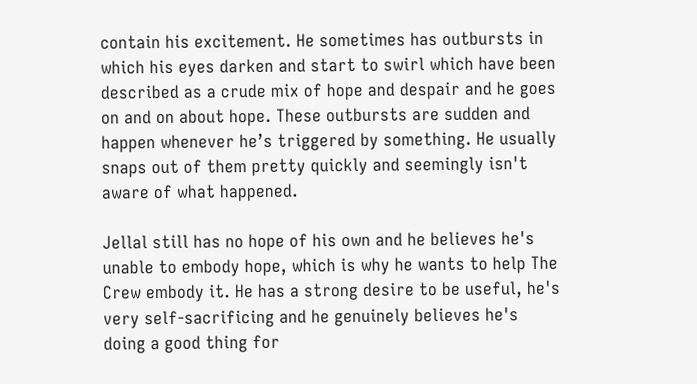contain his excitement. He sometimes has outbursts in which his eyes darken and start to swirl which have been described as a crude mix of hope and despair and he goes on and on about hope. These outbursts are sudden and happen whenever he’s triggered by something. He usually snaps out of them pretty quickly and seemingly isn't aware of what happened.

Jellal still has no hope of his own and he believes he's unable to embody hope, which is why he wants to help The Crew embody it. He has a strong desire to be useful, he's very self-sacrificing and he genuinely believes he's doing a good thing for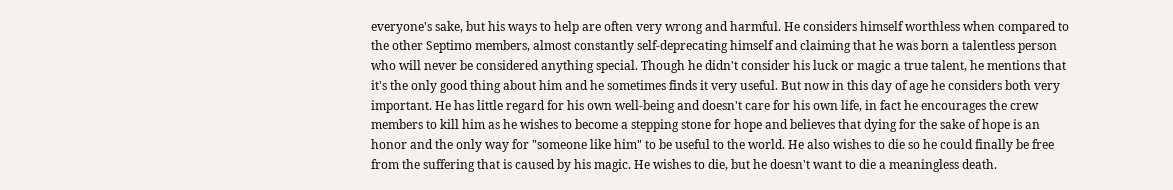everyone's sake, but his ways to help are often very wrong and harmful. He considers himself worthless when compared to the other Septimo members, almost constantly self-deprecating himself and claiming that he was born a talentless person who will never be considered anything special. Though he didn't consider his luck or magic a true talent, he mentions that it's the only good thing about him and he sometimes finds it very useful. But now in this day of age he considers both very important. He has little regard for his own well-being and doesn't care for his own life, in fact he encourages the crew members to kill him as he wishes to become a stepping stone for hope and believes that dying for the sake of hope is an honor and the only way for "someone like him" to be useful to the world. He also wishes to die so he could finally be free from the suffering that is caused by his magic. He wishes to die, but he doesn't want to die a meaningless death.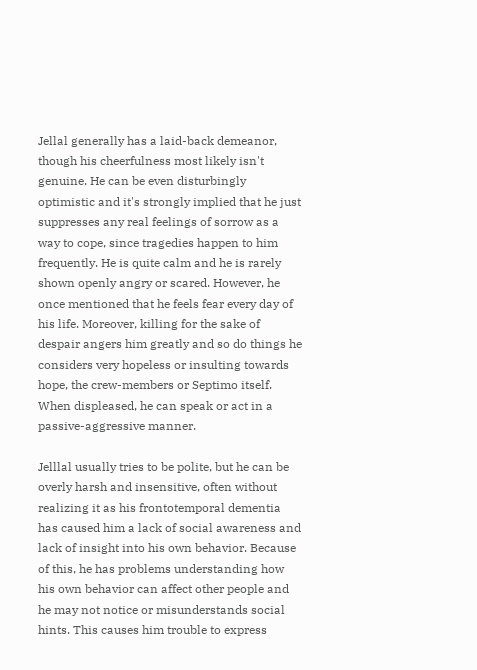Jellal generally has a laid-back demeanor, though his cheerfulness most likely isn't genuine. He can be even disturbingly optimistic and it's strongly implied that he just suppresses any real feelings of sorrow as a way to cope, since tragedies happen to him frequently. He is quite calm and he is rarely shown openly angry or scared. However, he once mentioned that he feels fear every day of his life. Moreover, killing for the sake of despair angers him greatly and so do things he considers very hopeless or insulting towards hope, the crew-members or Septimo itself. When displeased, he can speak or act in a passive-aggressive manner.

Jelllal usually tries to be polite, but he can be overly harsh and insensitive, often without realizing it as his frontotemporal dementia has caused him a lack of social awareness and lack of insight into his own behavior. Because of this, he has problems understanding how his own behavior can affect other people and he may not notice or misunderstands social hints. This causes him trouble to express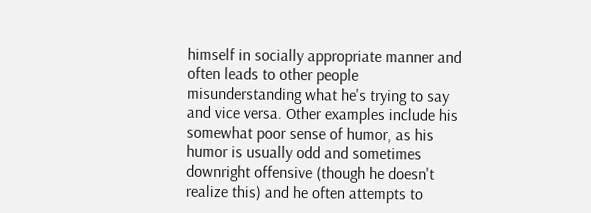himself in socially appropriate manner and often leads to other people misunderstanding what he's trying to say and vice versa. Other examples include his somewhat poor sense of humor, as his humor is usually odd and sometimes downright offensive (though he doesn't realize this) and he often attempts to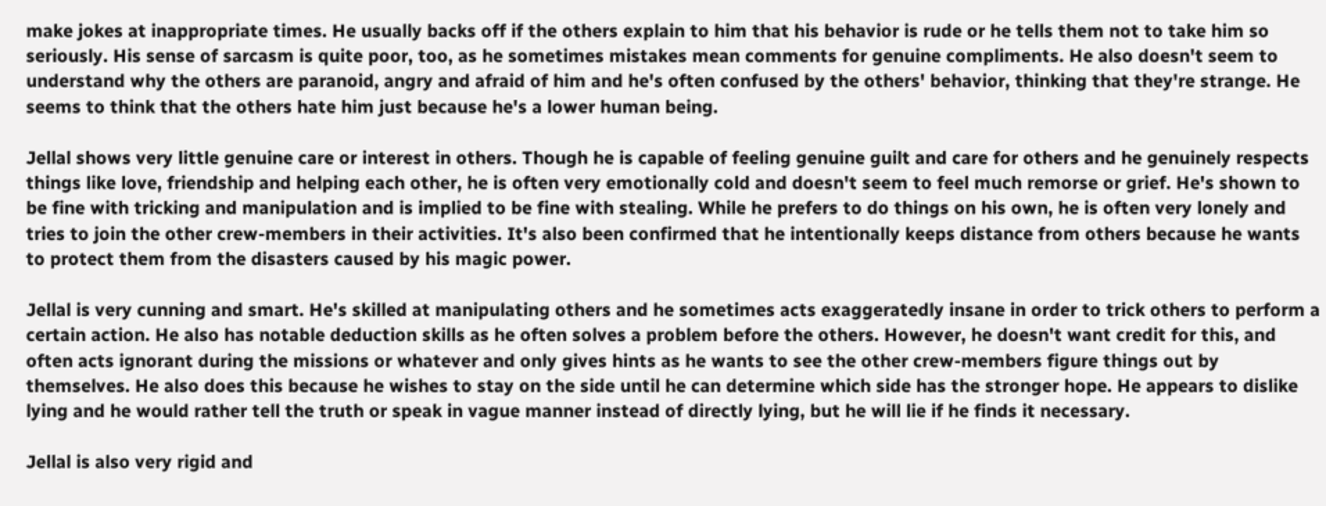make jokes at inappropriate times. He usually backs off if the others explain to him that his behavior is rude or he tells them not to take him so seriously. His sense of sarcasm is quite poor, too, as he sometimes mistakes mean comments for genuine compliments. He also doesn't seem to understand why the others are paranoid, angry and afraid of him and he's often confused by the others' behavior, thinking that they're strange. He seems to think that the others hate him just because he's a lower human being.

Jellal shows very little genuine care or interest in others. Though he is capable of feeling genuine guilt and care for others and he genuinely respects things like love, friendship and helping each other, he is often very emotionally cold and doesn't seem to feel much remorse or grief. He's shown to be fine with tricking and manipulation and is implied to be fine with stealing. While he prefers to do things on his own, he is often very lonely and tries to join the other crew-members in their activities. It's also been confirmed that he intentionally keeps distance from others because he wants to protect them from the disasters caused by his magic power.

Jellal is very cunning and smart. He's skilled at manipulating others and he sometimes acts exaggeratedly insane in order to trick others to perform a certain action. He also has notable deduction skills as he often solves a problem before the others. However, he doesn't want credit for this, and often acts ignorant during the missions or whatever and only gives hints as he wants to see the other crew-members figure things out by themselves. He also does this because he wishes to stay on the side until he can determine which side has the stronger hope. He appears to dislike lying and he would rather tell the truth or speak in vague manner instead of directly lying, but he will lie if he finds it necessary.

Jellal is also very rigid and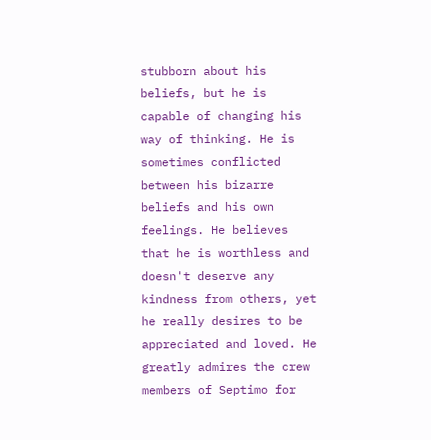stubborn about his beliefs, but he is capable of changing his way of thinking. He is sometimes conflicted between his bizarre beliefs and his own feelings. He believes that he is worthless and doesn't deserve any kindness from others, yet he really desires to be appreciated and loved. He greatly admires the crew members of Septimo for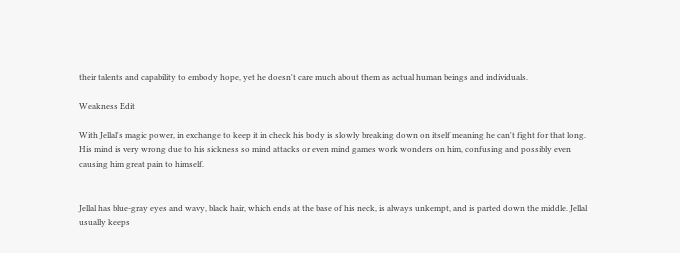their talents and capability to embody hope, yet he doesn't care much about them as actual human beings and individuals.

Weakness Edit

With Jellal's magic power, in exchange to keep it in check his body is slowly breaking down on itself meaning he can't fight for that long.
His mind is very wrong due to his sickness so mind attacks or even mind games work wonders on him, confusing and possibly even causing him great pain to himself.


Jellal has blue-gray eyes and wavy, black hair, which ends at the base of his neck, is always unkempt, and is parted down the middle. Jellal usually keeps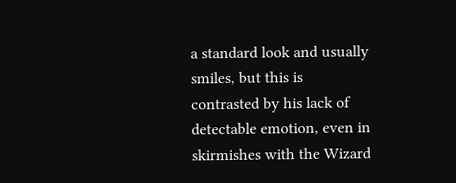a standard look and usually smiles, but this is contrasted by his lack of detectable emotion, even in skirmishes with the Wizard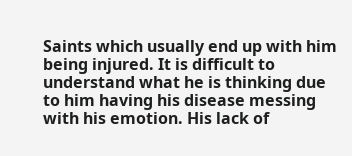Saints which usually end up with him being injured. It is difficult to understand what he is thinking due to him having his disease messing with his emotion. His lack of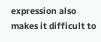expression also makes it difficult to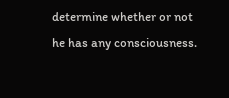determine whether or not he has any consciousness.